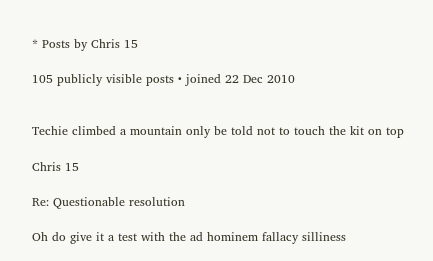* Posts by Chris 15

105 publicly visible posts • joined 22 Dec 2010


Techie climbed a mountain only be told not to touch the kit on top

Chris 15

Re: Questionable resolution

Oh do give it a test with the ad hominem fallacy silliness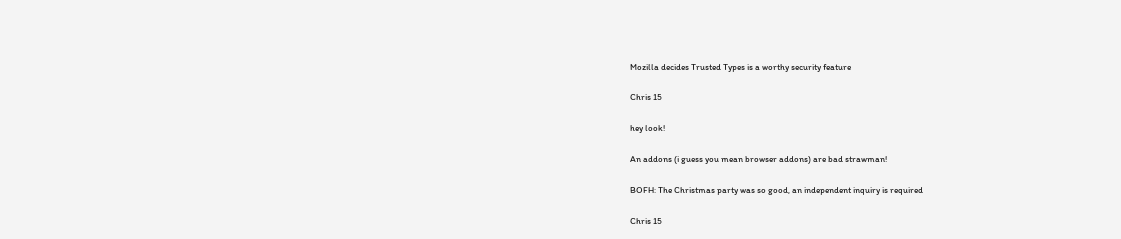Mozilla decides Trusted Types is a worthy security feature

Chris 15

hey look!

An addons (i guess you mean browser addons) are bad strawman!

BOFH: The Christmas party was so good, an independent inquiry is required

Chris 15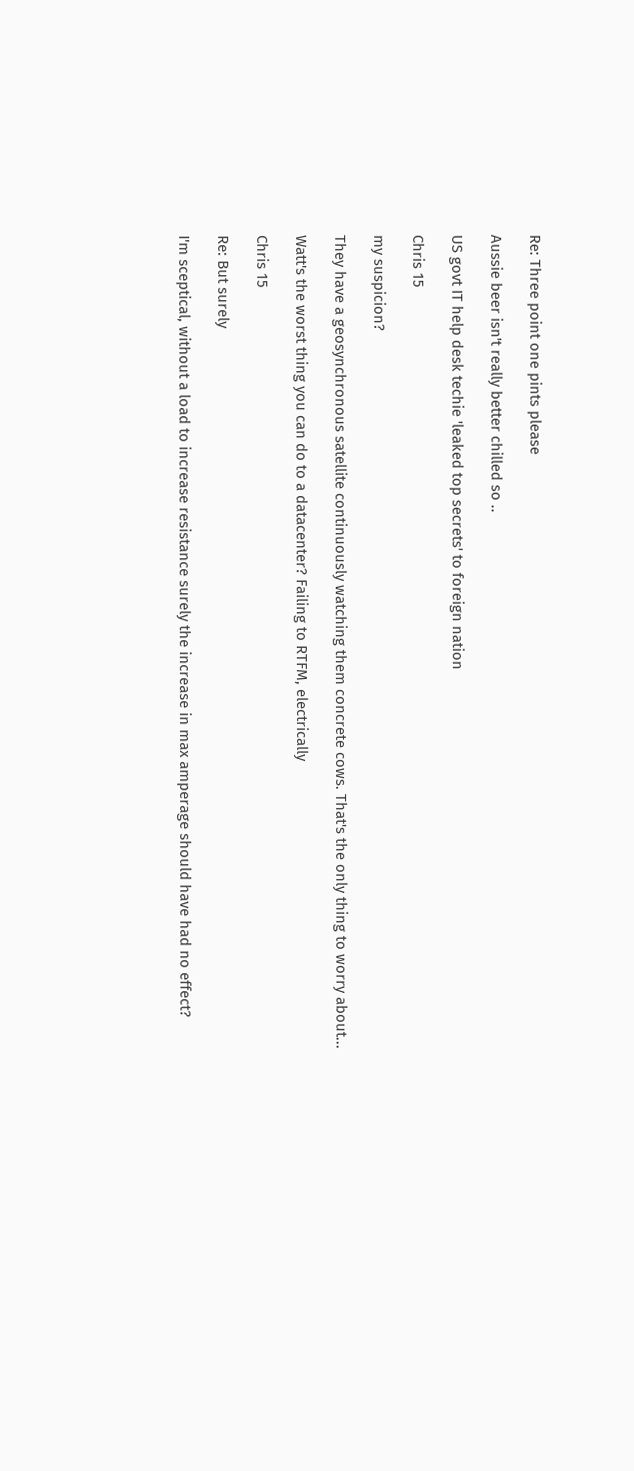Re: Three point one pints please

Aussie beer isn't really better chilled so ..

US govt IT help desk techie 'leaked top secrets' to foreign nation

Chris 15

my suspicion?

They have a geosynchronous satellite continuously watching them concrete cows. That's the only thing to worry about...

Watt's the worst thing you can do to a datacenter? Failing to RTFM, electrically

Chris 15

Re: But surely

I'm sceptical, without a load to increase resistance surely the increase in max amperage should have had no effect?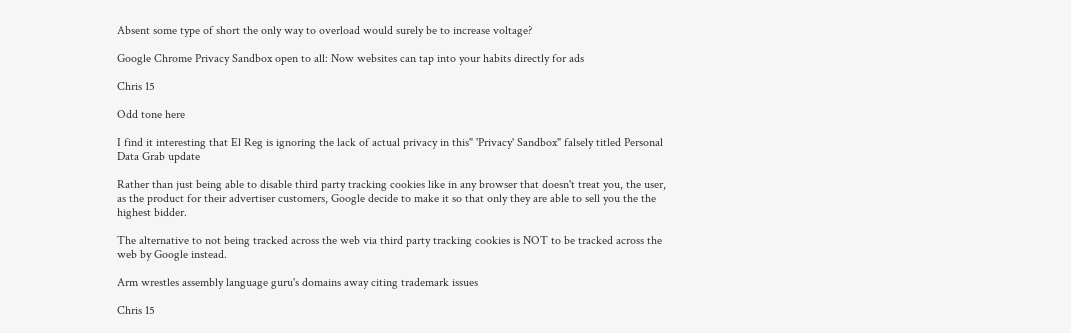Absent some type of short the only way to overload would surely be to increase voltage?

Google Chrome Privacy Sandbox open to all: Now websites can tap into your habits directly for ads

Chris 15

Odd tone here

I find it interesting that El Reg is ignoring the lack of actual privacy in this" 'Privacy' Sandbox" falsely titled Personal Data Grab update

Rather than just being able to disable third party tracking cookies like in any browser that doesn't treat you, the user, as the product for their advertiser customers, Google decide to make it so that only they are able to sell you the the highest bidder.

The alternative to not being tracked across the web via third party tracking cookies is NOT to be tracked across the web by Google instead.

Arm wrestles assembly language guru's domains away citing trademark issues

Chris 15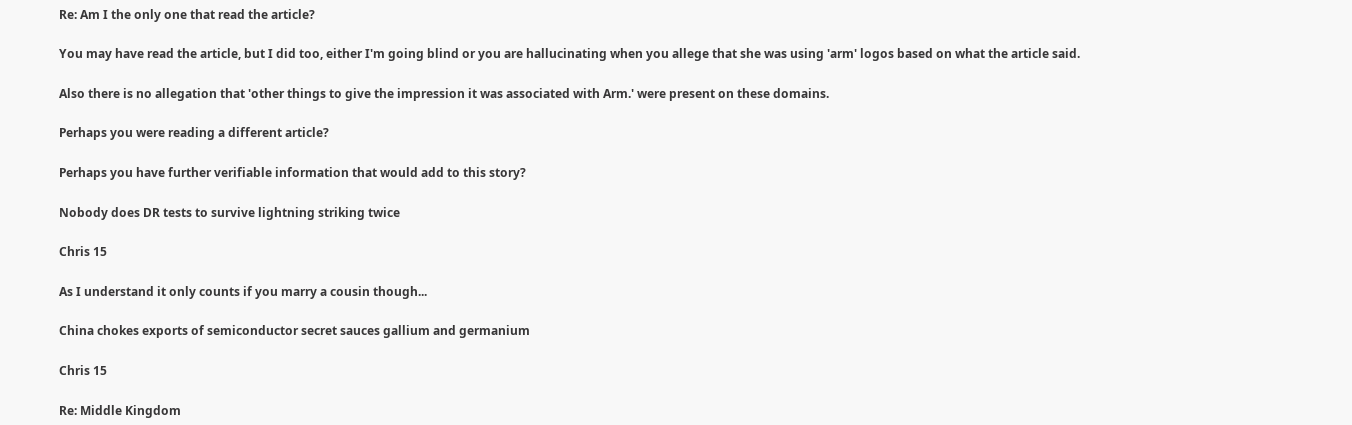Re: Am I the only one that read the article?

You may have read the article, but I did too, either I'm going blind or you are hallucinating when you allege that she was using 'arm' logos based on what the article said.

Also there is no allegation that 'other things to give the impression it was associated with Arm.' were present on these domains.

Perhaps you were reading a different article?

Perhaps you have further verifiable information that would add to this story?

Nobody does DR tests to survive lightning striking twice

Chris 15

As I understand it only counts if you marry a cousin though...

China chokes exports of semiconductor secret sauces gallium and germanium

Chris 15

Re: Middle Kingdom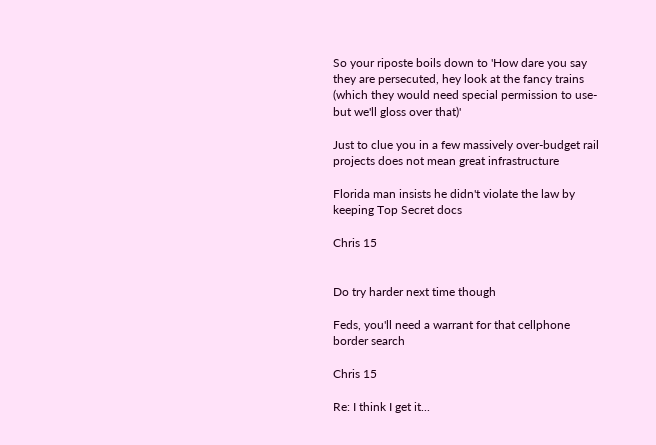So your riposte boils down to 'How dare you say they are persecuted, hey look at the fancy trains (which they would need special permission to use- but we'll gloss over that)'

Just to clue you in a few massively over-budget rail projects does not mean great infrastructure

Florida man insists he didn't violate the law by keeping Top Secret docs

Chris 15


Do try harder next time though

Feds, you'll need a warrant for that cellphone border search

Chris 15

Re: I think I get it...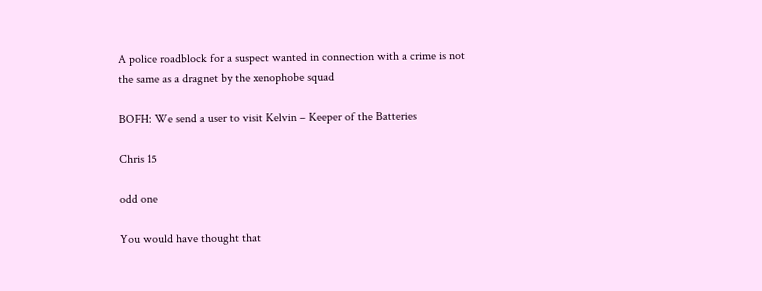A police roadblock for a suspect wanted in connection with a crime is not the same as a dragnet by the xenophobe squad

BOFH: We send a user to visit Kelvin – Keeper of the Batteries

Chris 15

odd one

You would have thought that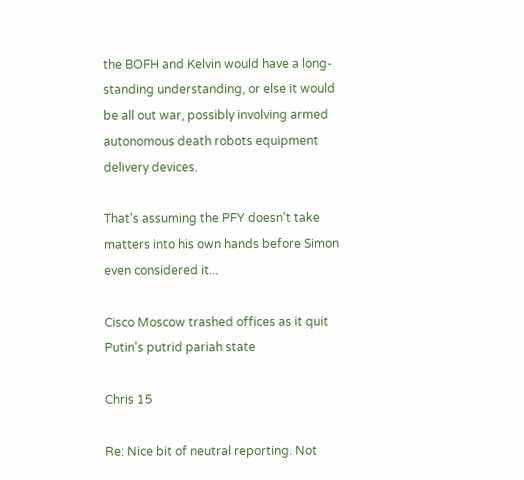the BOFH and Kelvin would have a long-standing understanding, or else it would be all out war, possibly involving armed autonomous death robots equipment delivery devices.

That's assuming the PFY doesn't take matters into his own hands before Simon even considered it...

Cisco Moscow trashed offices as it quit Putin's putrid pariah state

Chris 15

Re: Nice bit of neutral reporting. Not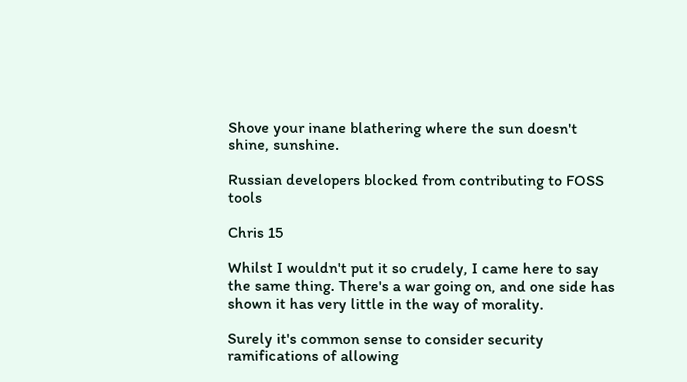Shove your inane blathering where the sun doesn't shine, sunshine.

Russian developers blocked from contributing to FOSS tools

Chris 15

Whilst I wouldn't put it so crudely, I came here to say the same thing. There's a war going on, and one side has shown it has very little in the way of morality.

Surely it's common sense to consider security ramifications of allowing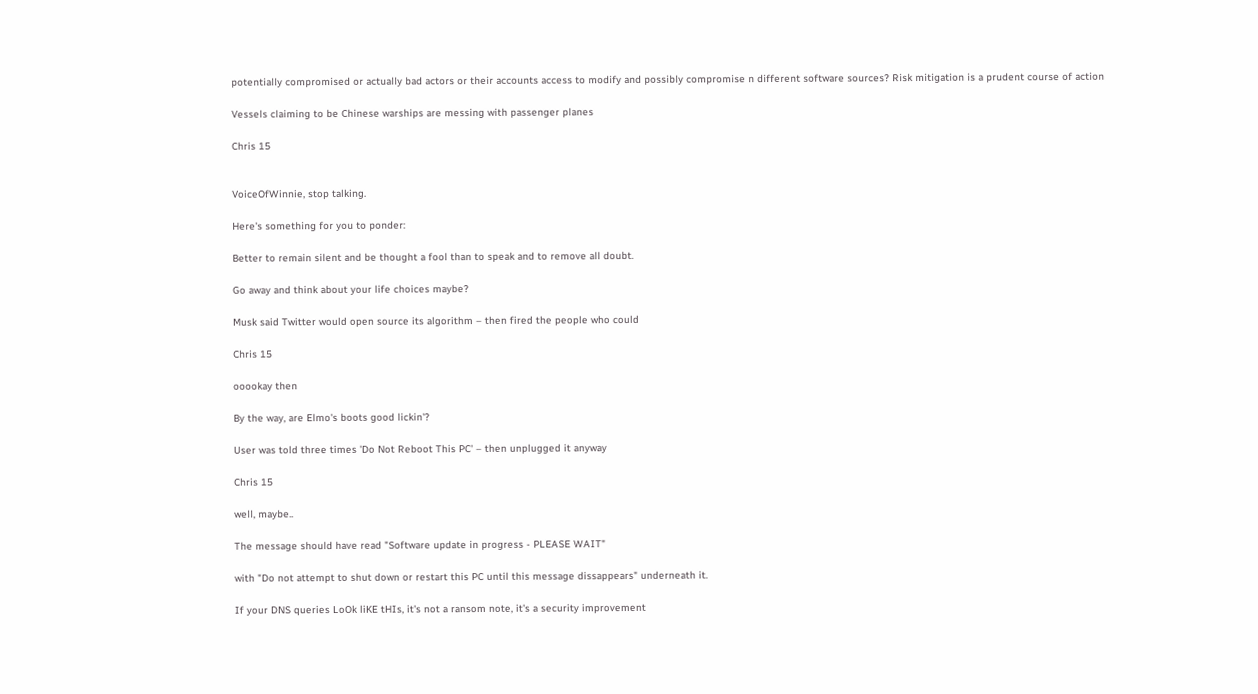potentially compromised or actually bad actors or their accounts access to modify and possibly compromise n different software sources? Risk mitigation is a prudent course of action

Vessels claiming to be Chinese warships are messing with passenger planes

Chris 15


VoiceOfWinnie, stop talking.

Here's something for you to ponder:

Better to remain silent and be thought a fool than to speak and to remove all doubt.

Go away and think about your life choices maybe?

Musk said Twitter would open source its algorithm – then fired the people who could

Chris 15

ooookay then

By the way, are Elmo's boots good lickin'?

User was told three times 'Do Not Reboot This PC' – then unplugged it anyway

Chris 15

well, maybe..

The message should have read "Software update in progress - PLEASE WAIT"

with "Do not attempt to shut down or restart this PC until this message dissappears" underneath it.

If your DNS queries LoOk liKE tHIs, it's not a ransom note, it's a security improvement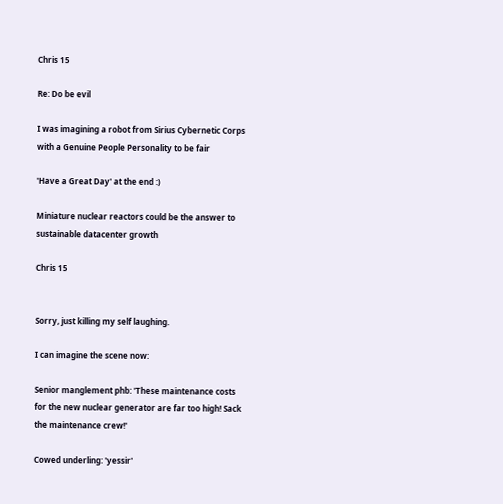Chris 15

Re: Do be evil

I was imagining a robot from Sirius Cybernetic Corps with a Genuine People Personality to be fair

'Have a Great Day' at the end :)

Miniature nuclear reactors could be the answer to sustainable datacenter growth

Chris 15


Sorry, just killing my self laughing.

I can imagine the scene now:

Senior manglement phb: 'These maintenance costs for the new nuclear generator are far too high! Sack the maintenance crew!'

Cowed underling: 'yessir'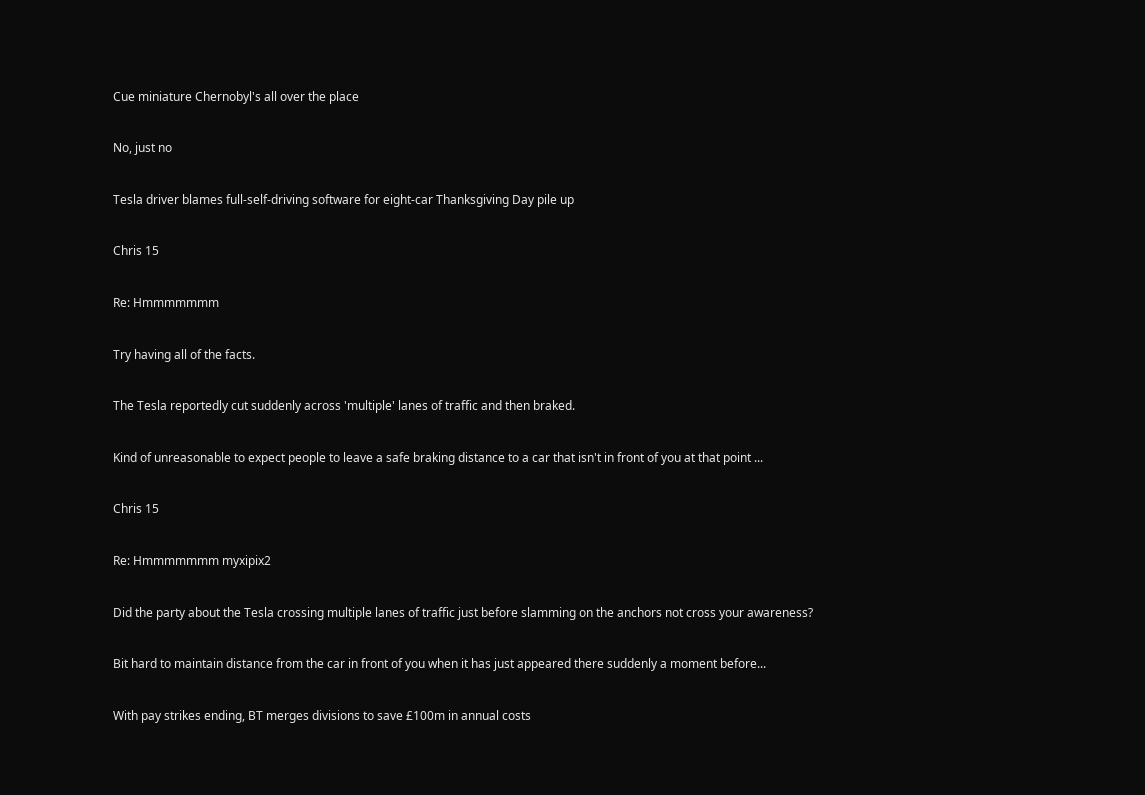Cue miniature Chernobyl's all over the place

No, just no

Tesla driver blames full-self-driving software for eight-car Thanksgiving Day pile up

Chris 15

Re: Hmmmmmmm

Try having all of the facts.

The Tesla reportedly cut suddenly across 'multiple' lanes of traffic and then braked.

Kind of unreasonable to expect people to leave a safe braking distance to a car that isn't in front of you at that point ...

Chris 15

Re: Hmmmmmmm myxipix2

Did the party about the Tesla crossing multiple lanes of traffic just before slamming on the anchors not cross your awareness?

Bit hard to maintain distance from the car in front of you when it has just appeared there suddenly a moment before...

With pay strikes ending, BT merges divisions to save £100m in annual costs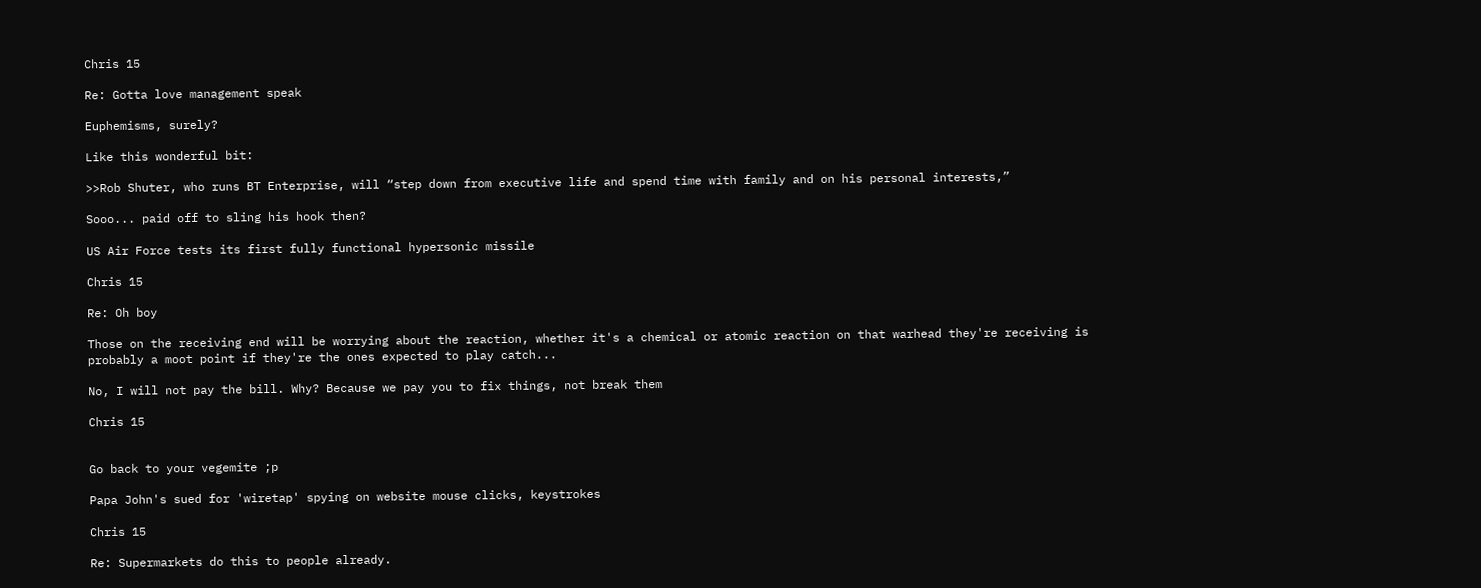Chris 15

Re: Gotta love management speak

Euphemisms, surely?

Like this wonderful bit:

>>Rob Shuter, who runs BT Enterprise, will “step down from executive life and spend time with family and on his personal interests,”

Sooo... paid off to sling his hook then?

US Air Force tests its first fully functional hypersonic missile

Chris 15

Re: Oh boy

Those on the receiving end will be worrying about the reaction, whether it's a chemical or atomic reaction on that warhead they're receiving is probably a moot point if they're the ones expected to play catch...

No, I will not pay the bill. Why? Because we pay you to fix things, not break them

Chris 15


Go back to your vegemite ;p

Papa John's sued for 'wiretap' spying on website mouse clicks, keystrokes

Chris 15

Re: Supermarkets do this to people already.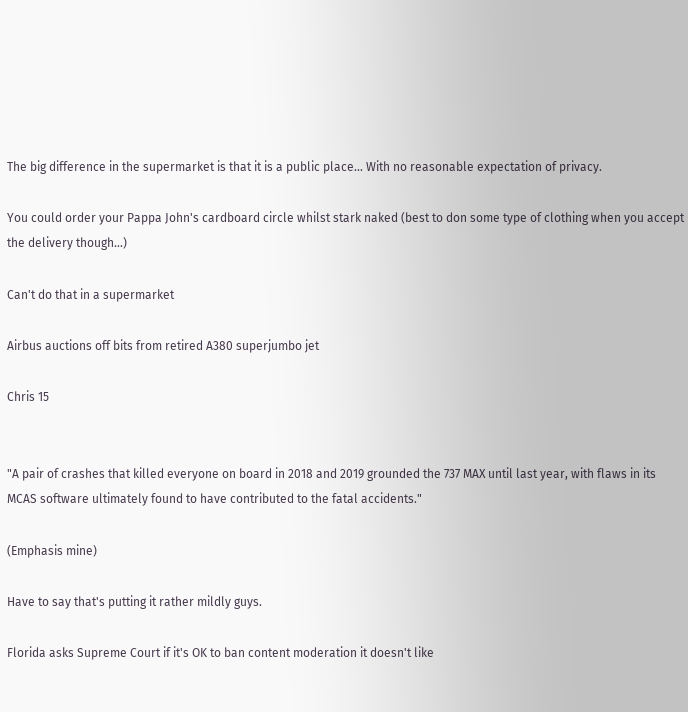The big difference in the supermarket is that it is a public place... With no reasonable expectation of privacy.

You could order your Pappa John's cardboard circle whilst stark naked (best to don some type of clothing when you accept the delivery though...)

Can't do that in a supermarket

Airbus auctions off bits from retired A380 superjumbo jet

Chris 15


"A pair of crashes that killed everyone on board in 2018 and 2019 grounded the 737 MAX until last year, with flaws in its MCAS software ultimately found to have contributed to the fatal accidents."

(Emphasis mine)

Have to say that's putting it rather mildly guys.

Florida asks Supreme Court if it's OK to ban content moderation it doesn't like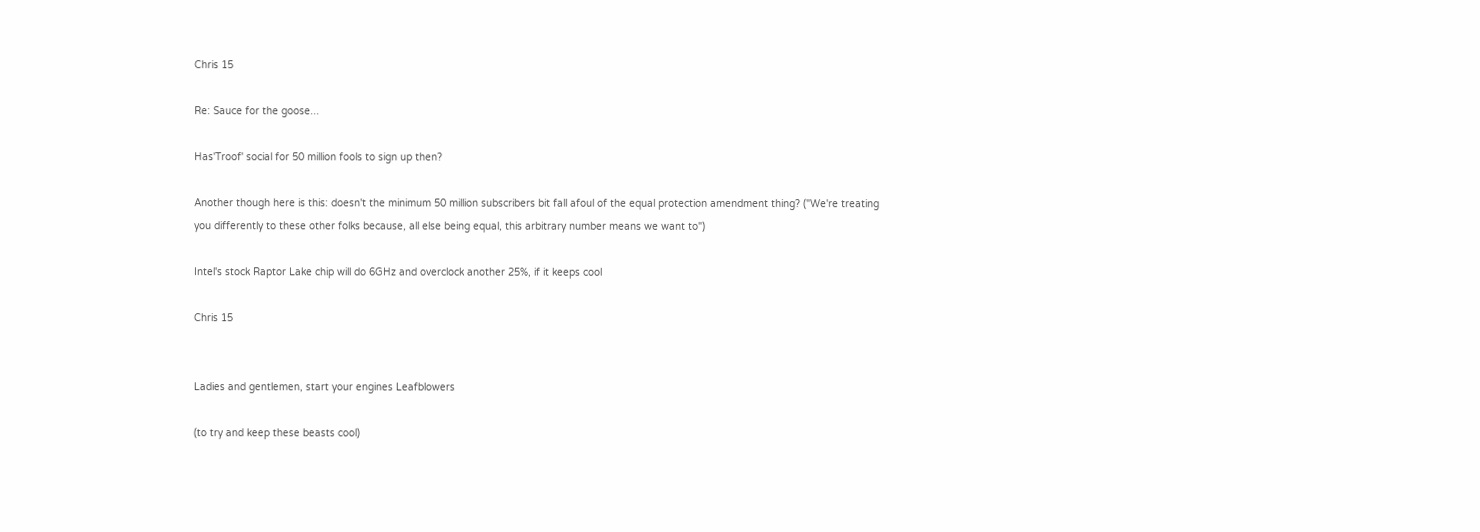Chris 15

Re: Sauce for the goose...

Has'Troof' social for 50 million fools to sign up then?

Another though here is this: doesn't the minimum 50 million subscribers bit fall afoul of the equal protection amendment thing? ("We're treating you differently to these other folks because, all else being equal, this arbitrary number means we want to")

Intel's stock Raptor Lake chip will do 6GHz and overclock another 25%, if it keeps cool

Chris 15


Ladies and gentlemen, start your engines Leafblowers

(to try and keep these beasts cool)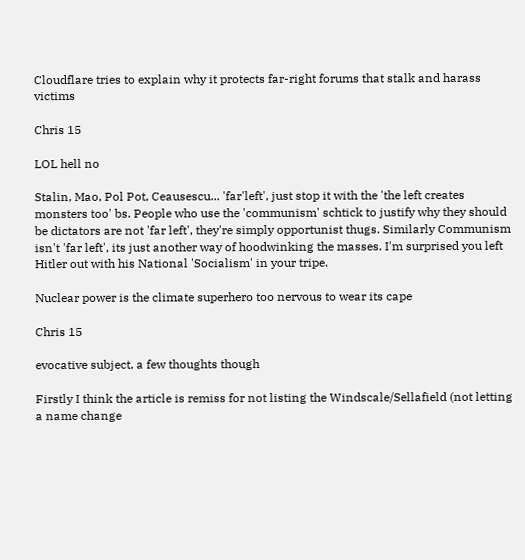Cloudflare tries to explain why it protects far-right forums that stalk and harass victims

Chris 15

LOL hell no

Stalin, Mao, Pol Pot, Ceausescu... 'far'left', just stop it with the 'the left creates monsters too' bs. People who use the 'communism' schtick to justify why they should be dictators are not 'far left', they're simply opportunist thugs. Similarly Communism isn't 'far left', its just another way of hoodwinking the masses. I'm surprised you left Hitler out with his National 'Socialism' in your tripe.

Nuclear power is the climate superhero too nervous to wear its cape

Chris 15

evocative subject, a few thoughts though

Firstly I think the article is remiss for not listing the Windscale/Sellafield (not letting a name change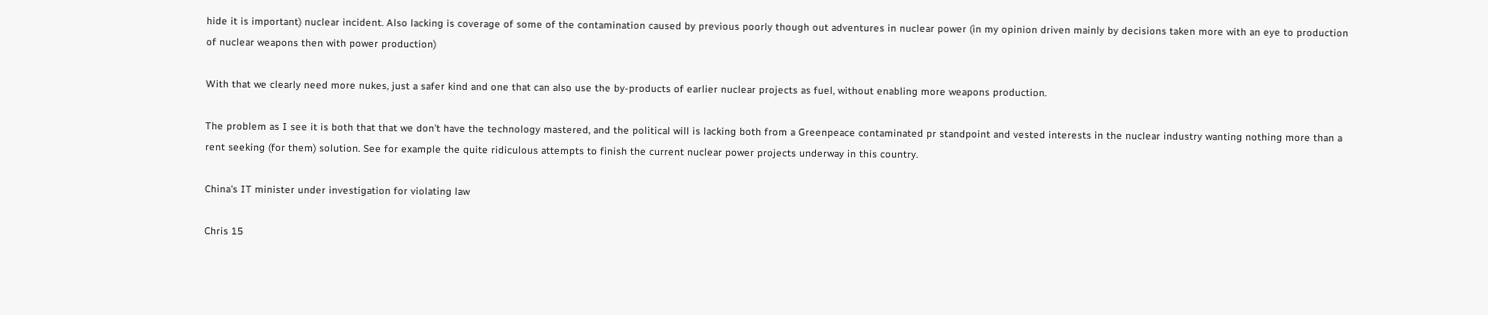hide it is important) nuclear incident. Also lacking is coverage of some of the contamination caused by previous poorly though out adventures in nuclear power (in my opinion driven mainly by decisions taken more with an eye to production of nuclear weapons then with power production)

With that we clearly need more nukes, just a safer kind and one that can also use the by-products of earlier nuclear projects as fuel, without enabling more weapons production.

The problem as I see it is both that that we don't have the technology mastered, and the political will is lacking both from a Greenpeace contaminated pr standpoint and vested interests in the nuclear industry wanting nothing more than a rent seeking (for them) solution. See for example the quite ridiculous attempts to finish the current nuclear power projects underway in this country.

China's IT minister under investigation for violating law

Chris 15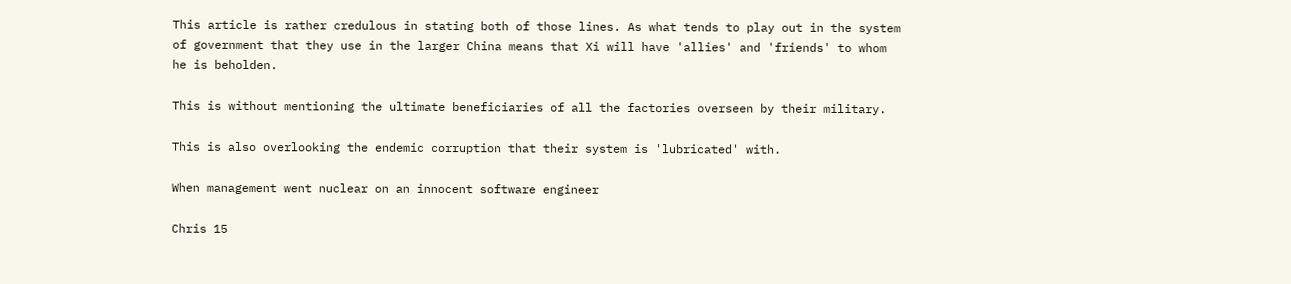This article is rather credulous in stating both of those lines. As what tends to play out in the system of government that they use in the larger China means that Xi will have 'allies' and 'friends' to whom he is beholden.

This is without mentioning the ultimate beneficiaries of all the factories overseen by their military.

This is also overlooking the endemic corruption that their system is 'lubricated' with.

When management went nuclear on an innocent software engineer

Chris 15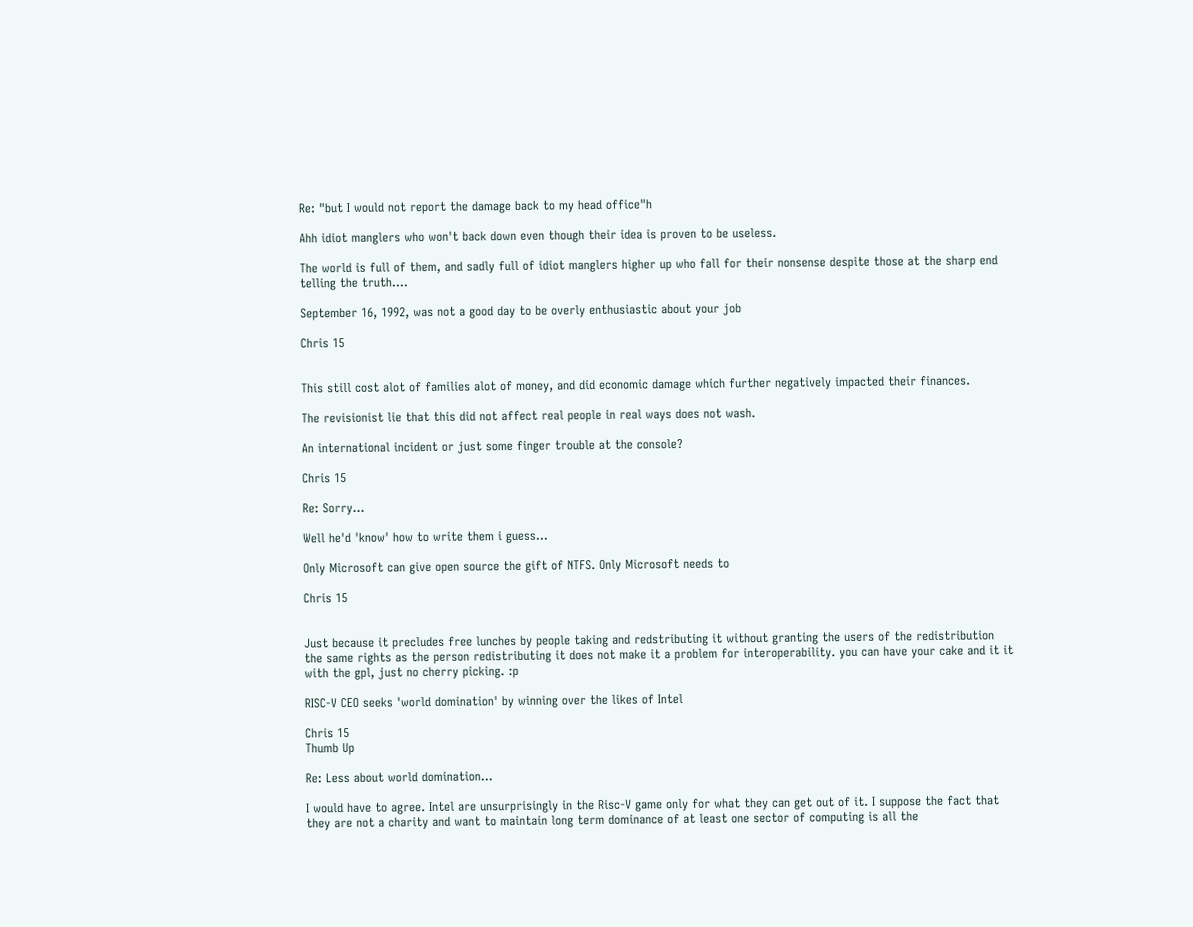Re: "but I would not report the damage back to my head office"h

Ahh idiot manglers who won't back down even though their idea is proven to be useless.

The world is full of them, and sadly full of idiot manglers higher up who fall for their nonsense despite those at the sharp end telling the truth....

September 16, 1992, was not a good day to be overly enthusiastic about your job

Chris 15


This still cost alot of families alot of money, and did economic damage which further negatively impacted their finances.

The revisionist lie that this did not affect real people in real ways does not wash.

An international incident or just some finger trouble at the console?

Chris 15

Re: Sorry...

Well he'd 'know' how to write them i guess...

Only Microsoft can give open source the gift of NTFS. Only Microsoft needs to

Chris 15


Just because it precludes free lunches by people taking and redstributing it without granting the users of the redistribution the same rights as the person redistributing it does not make it a problem for interoperability. you can have your cake and it it with the gpl, just no cherry picking. :p

RISC-V CEO seeks 'world domination' by winning over the likes of Intel

Chris 15
Thumb Up

Re: Less about world domination...

I would have to agree. Intel are unsurprisingly in the Risc-V game only for what they can get out of it. I suppose the fact that they are not a charity and want to maintain long term dominance of at least one sector of computing is all the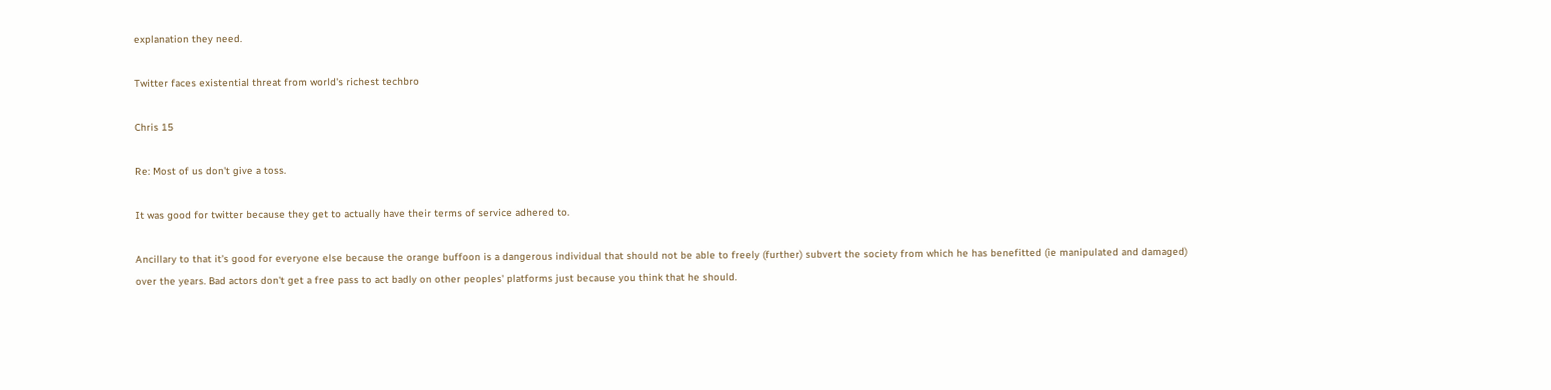explanation they need.

Twitter faces existential threat from world's richest techbro

Chris 15

Re: Most of us don't give a toss.

It was good for twitter because they get to actually have their terms of service adhered to.

Ancillary to that it's good for everyone else because the orange buffoon is a dangerous individual that should not be able to freely (further) subvert the society from which he has benefitted (ie manipulated and damaged) over the years. Bad actors don't get a free pass to act badly on other peoples' platforms just because you think that he should.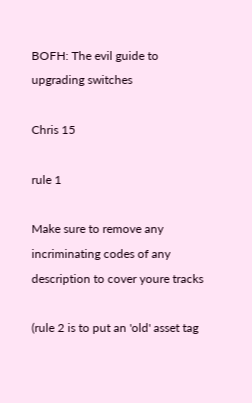BOFH: The evil guide to upgrading switches

Chris 15

rule 1

Make sure to remove any incriminating codes of any description to cover youre tracks

(rule 2 is to put an 'old' asset tag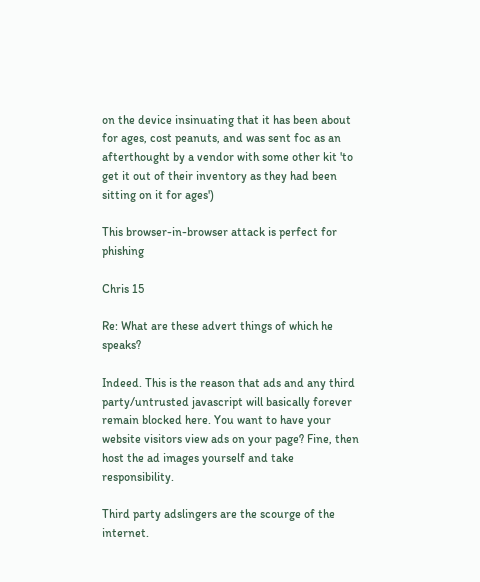on the device insinuating that it has been about for ages, cost peanuts, and was sent foc as an afterthought by a vendor with some other kit 'to get it out of their inventory as they had been sitting on it for ages')

This browser-in-browser attack is perfect for phishing

Chris 15

Re: What are these advert things of which he speaks?

Indeed. This is the reason that ads and any third party/untrusted javascript will basically forever remain blocked here. You want to have your website visitors view ads on your page? Fine, then host the ad images yourself and take responsibility.

Third party adslingers are the scourge of the internet.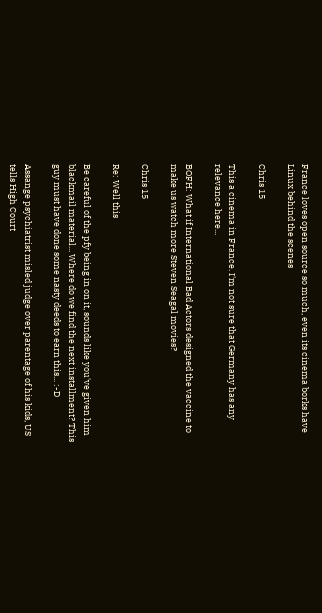France loves open source so much, even its cinema borks have Linux behind the scenes

Chris 15

This a cinema in France. I'm not sure that Germany has any relevance here...

BOFH: What if International Bad Actors designed the vaccine to make us watch more Steven Seagal movies?

Chris 15

Re: Well this

Be careful of the pfy being in on it, sounds like you've given him blackmail material... Where do we find the next installment? This guy must have done some nasty deeds to earn this... :-D

Assange psychiatrist misled judge over parentage of his kids, US tells High Court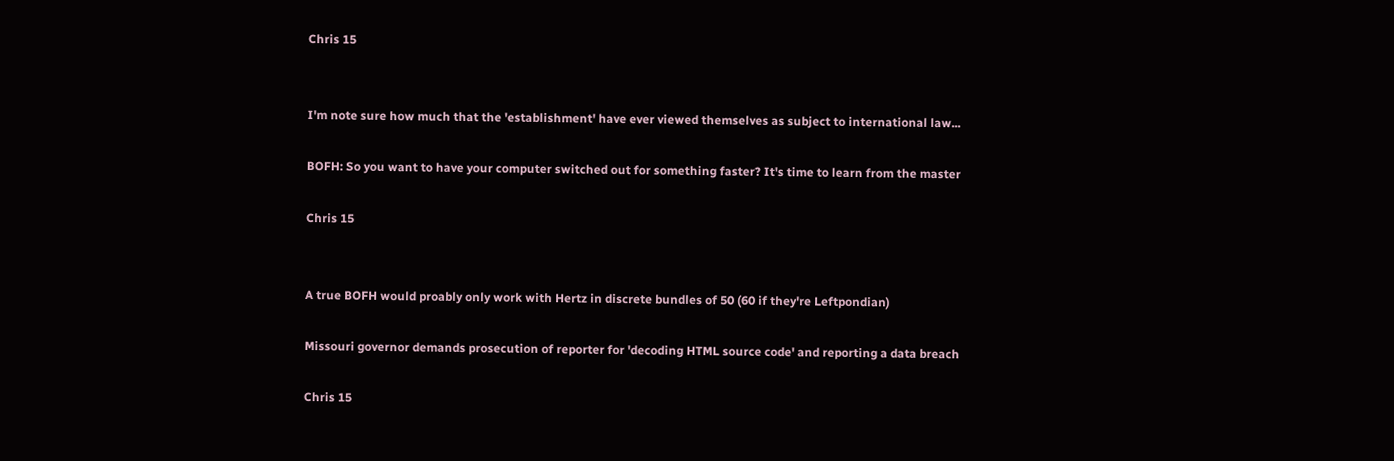Chris 15


I'm note sure how much that the 'establishment' have ever viewed themselves as subject to international law...

BOFH: So you want to have your computer switched out for something faster? It's time to learn from the master

Chris 15


A true BOFH would proably only work with Hertz in discrete bundles of 50 (60 if they're Leftpondian)

Missouri governor demands prosecution of reporter for 'decoding HTML source code' and reporting a data breach

Chris 15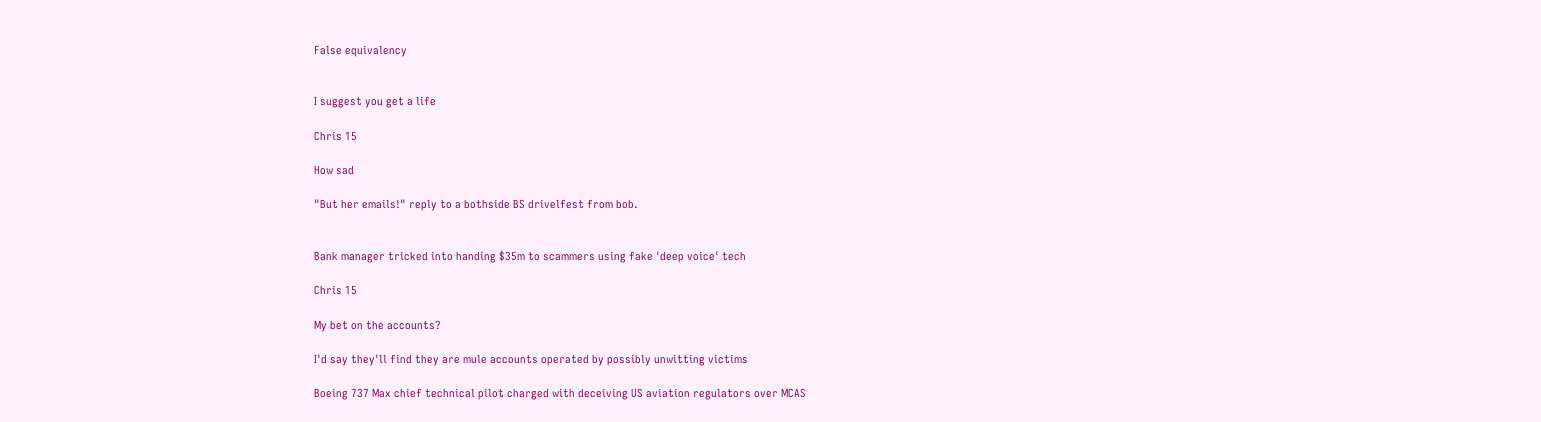False equivalency


I suggest you get a life

Chris 15

How sad

"But her emails!" reply to a bothside BS drivelfest from bob.


Bank manager tricked into handing $35m to scammers using fake 'deep voice' tech

Chris 15

My bet on the accounts?

I'd say they'll find they are mule accounts operated by possibly unwitting victims

Boeing 737 Max chief technical pilot charged with deceiving US aviation regulators over MCAS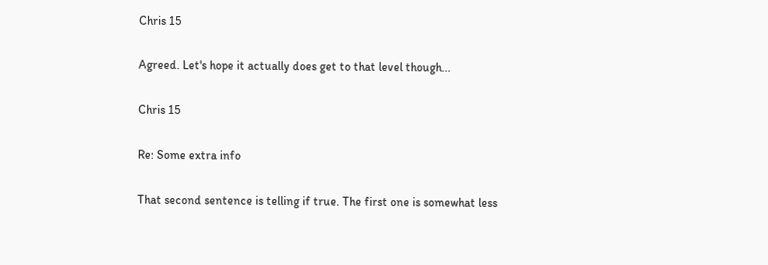Chris 15

Agreed. Let's hope it actually does get to that level though...

Chris 15

Re: Some extra info

That second sentence is telling if true. The first one is somewhat less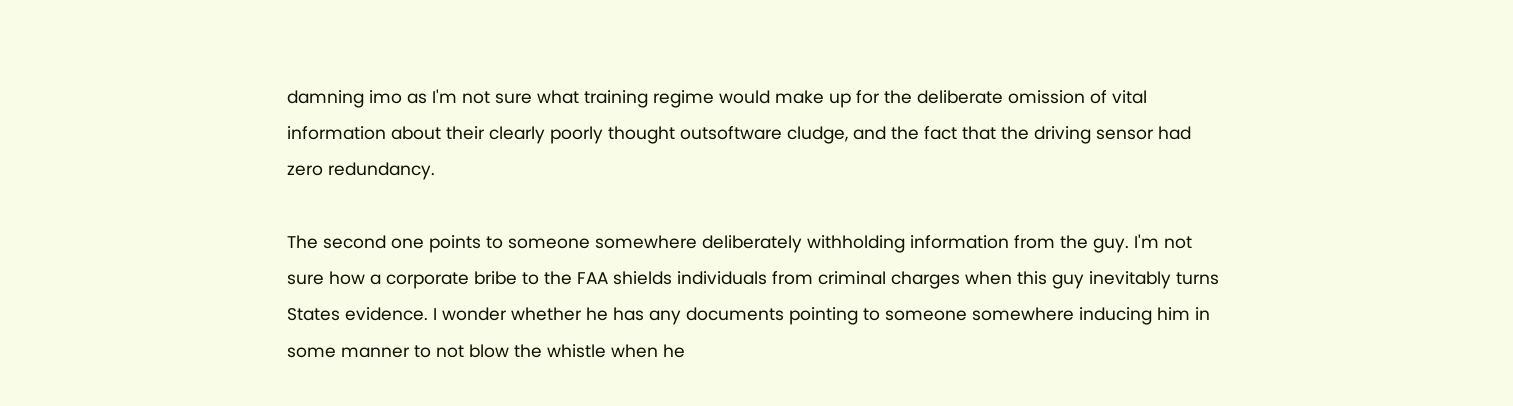damning imo as I'm not sure what training regime would make up for the deliberate omission of vital information about their clearly poorly thought outsoftware cludge, and the fact that the driving sensor had zero redundancy.

The second one points to someone somewhere deliberately withholding information from the guy. I'm not sure how a corporate bribe to the FAA shields individuals from criminal charges when this guy inevitably turns States evidence. I wonder whether he has any documents pointing to someone somewhere inducing him in some manner to not blow the whistle when he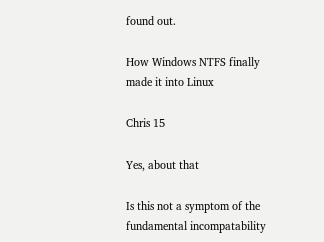found out.

How Windows NTFS finally made it into Linux

Chris 15

Yes, about that

Is this not a symptom of the fundamental incompatability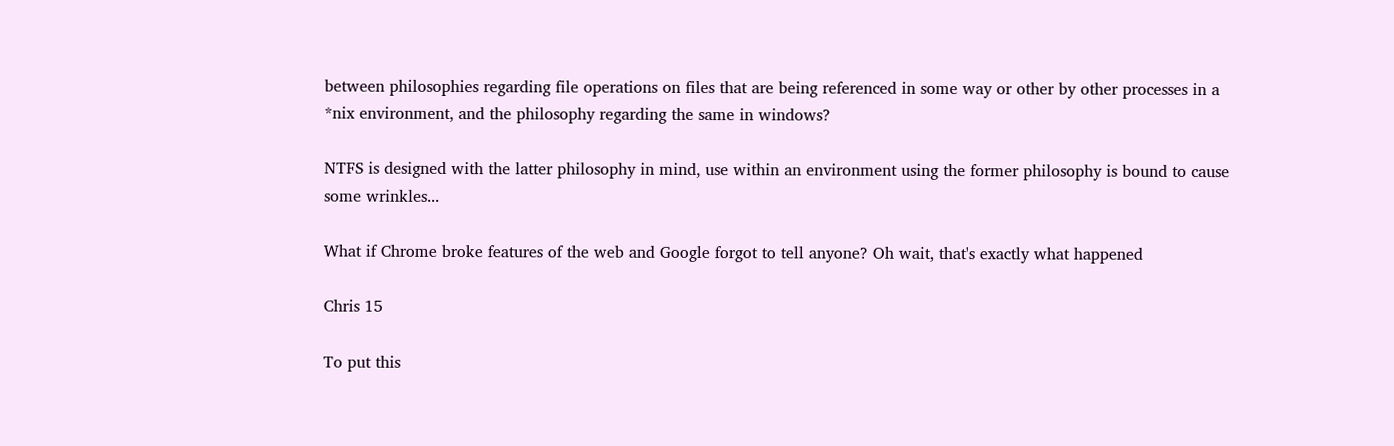between philosophies regarding file operations on files that are being referenced in some way or other by other processes in a *nix environment, and the philosophy regarding the same in windows?

NTFS is designed with the latter philosophy in mind, use within an environment using the former philosophy is bound to cause some wrinkles...

What if Chrome broke features of the web and Google forgot to tell anyone? Oh wait, that's exactly what happened

Chris 15

To put this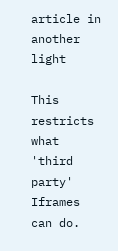article in another light

This restricts what 'third party' Iframes can do.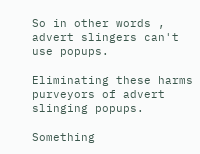So in other words , advert slingers can't use popups.

Eliminating these harms purveyors of advert slinging popups.

Something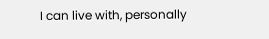I can live with, personally